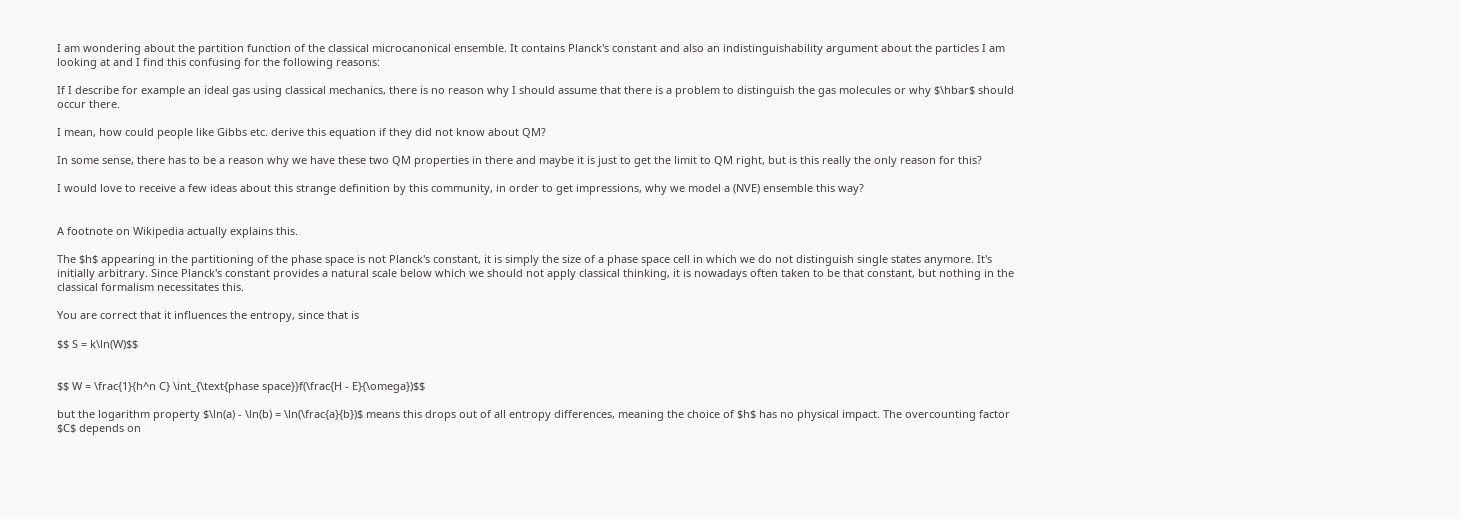I am wondering about the partition function of the classical microcanonical ensemble. It contains Planck's constant and also an indistinguishability argument about the particles I am looking at and I find this confusing for the following reasons:

If I describe for example an ideal gas using classical mechanics, there is no reason why I should assume that there is a problem to distinguish the gas molecules or why $\hbar$ should occur there.

I mean, how could people like Gibbs etc. derive this equation if they did not know about QM?

In some sense, there has to be a reason why we have these two QM properties in there and maybe it is just to get the limit to QM right, but is this really the only reason for this?

I would love to receive a few ideas about this strange definition by this community, in order to get impressions, why we model a (NVE) ensemble this way?


A footnote on Wikipedia actually explains this.

The $h$ appearing in the partitioning of the phase space is not Planck's constant, it is simply the size of a phase space cell in which we do not distinguish single states anymore. It's initially arbitrary. Since Planck's constant provides a natural scale below which we should not apply classical thinking, it is nowadays often taken to be that constant, but nothing in the classical formalism necessitates this.

You are correct that it influences the entropy, since that is

$$ S = k\ln(W)$$


$$ W = \frac{1}{h^n C} \int_{\text{phase space}}f(\frac{H - E}{\omega})$$

but the logarithm property $\ln(a) - \ln(b) = \ln(\frac{a}{b})$ means this drops out of all entropy differences, meaning the choice of $h$ has no physical impact. The overcounting factor $C$ depends on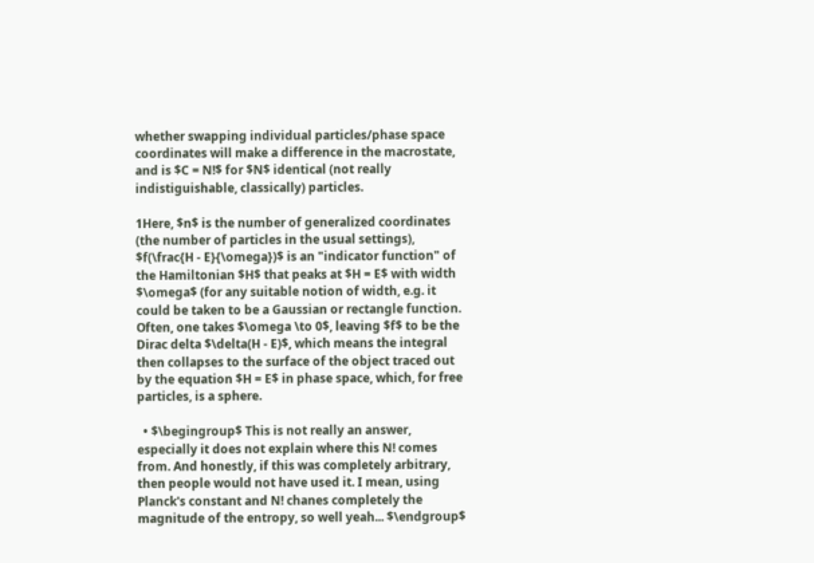whether swapping individual particles/phase space coordinates will make a difference in the macrostate, and is $C = N!$ for $N$ identical (not really indistiguishable, classically) particles.

1Here, $n$ is the number of generalized coordinates (the number of particles in the usual settings), $f(\frac{H - E}{\omega})$ is an "indicator function" of the Hamiltonian $H$ that peaks at $H = E$ with width $\omega$ (for any suitable notion of width, e.g. it could be taken to be a Gaussian or rectangle function. Often, one takes $\omega \to 0$, leaving $f$ to be the Dirac delta $\delta(H - E)$, which means the integral then collapses to the surface of the object traced out by the equation $H = E$ in phase space, which, for free particles, is a sphere.

  • $\begingroup$ This is not really an answer, especially it does not explain where this N! comes from. And honestly, if this was completely arbitrary, then people would not have used it. I mean, using Planck's constant and N! chanes completely the magnitude of the entropy, so well yeah... $\endgroup$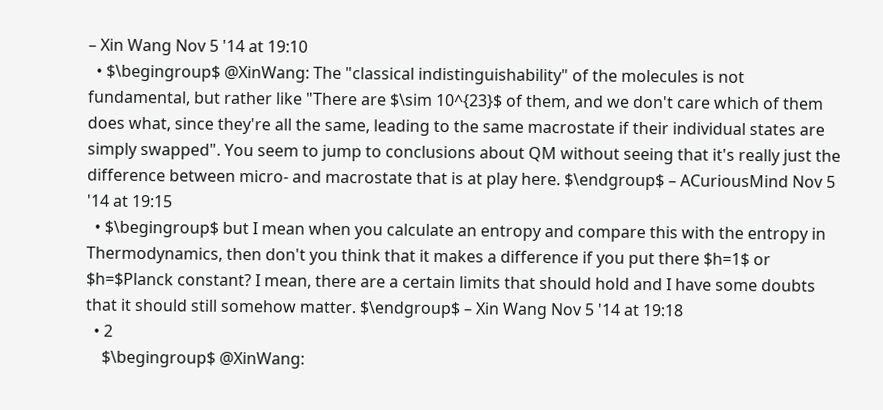– Xin Wang Nov 5 '14 at 19:10
  • $\begingroup$ @XinWang: The "classical indistinguishability" of the molecules is not fundamental, but rather like "There are $\sim 10^{23}$ of them, and we don't care which of them does what, since they're all the same, leading to the same macrostate if their individual states are simply swapped". You seem to jump to conclusions about QM without seeing that it's really just the difference between micro- and macrostate that is at play here. $\endgroup$ – ACuriousMind Nov 5 '14 at 19:15
  • $\begingroup$ but I mean when you calculate an entropy and compare this with the entropy in Thermodynamics, then don't you think that it makes a difference if you put there $h=1$ or $h=$Planck constant? I mean, there are a certain limits that should hold and I have some doubts that it should still somehow matter. $\endgroup$ – Xin Wang Nov 5 '14 at 19:18
  • 2
    $\begingroup$ @XinWang: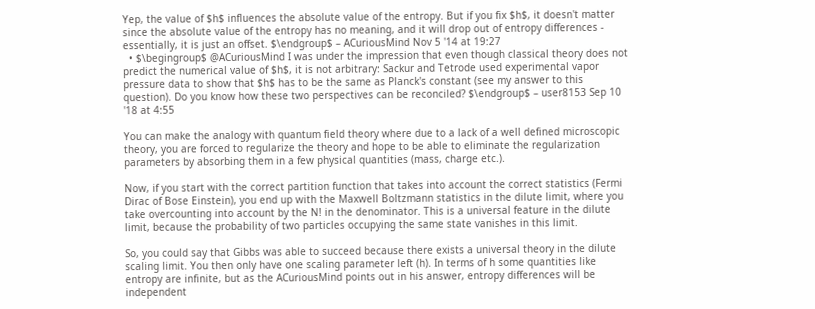Yep, the value of $h$ influences the absolute value of the entropy. But if you fix $h$, it doesn't matter since the absolute value of the entropy has no meaning, and it will drop out of entropy differences - essentially, it is just an offset. $\endgroup$ – ACuriousMind Nov 5 '14 at 19:27
  • $\begingroup$ @ACuriousMind I was under the impression that even though classical theory does not predict the numerical value of $h$, it is not arbitrary: Sackur and Tetrode used experimental vapor pressure data to show that $h$ has to be the same as Planck's constant (see my answer to this question). Do you know how these two perspectives can be reconciled? $\endgroup$ – user8153 Sep 10 '18 at 4:55

You can make the analogy with quantum field theory where due to a lack of a well defined microscopic theory, you are forced to regularize the theory and hope to be able to eliminate the regularization parameters by absorbing them in a few physical quantities (mass, charge etc.).

Now, if you start with the correct partition function that takes into account the correct statistics (Fermi Dirac of Bose Einstein), you end up with the Maxwell Boltzmann statistics in the dilute limit, where you take overcounting into account by the N! in the denominator. This is a universal feature in the dilute limit, because the probability of two particles occupying the same state vanishes in this limit.

So, you could say that Gibbs was able to succeed because there exists a universal theory in the dilute scaling limit. You then only have one scaling parameter left (h). In terms of h some quantities like entropy are infinite, but as the ACuriousMind points out in his answer, entropy differences will be independent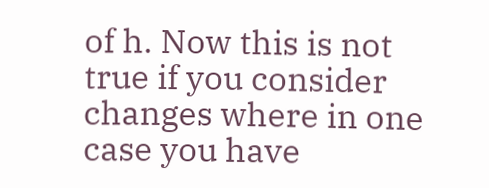of h. Now this is not true if you consider changes where in one case you have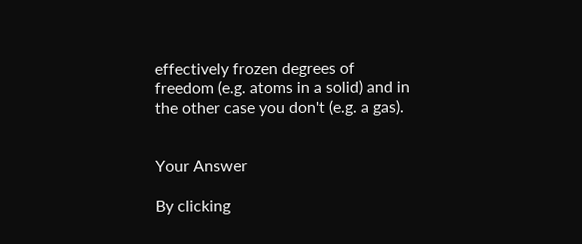effectively frozen degrees of freedom (e.g. atoms in a solid) and in the other case you don't (e.g. a gas).


Your Answer

By clicking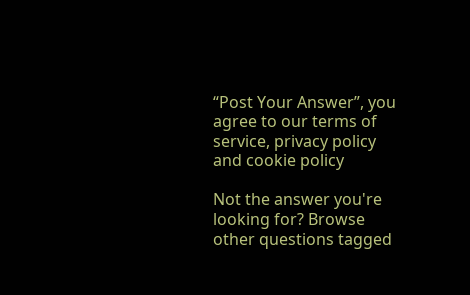“Post Your Answer”, you agree to our terms of service, privacy policy and cookie policy

Not the answer you're looking for? Browse other questions tagged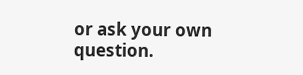or ask your own question.